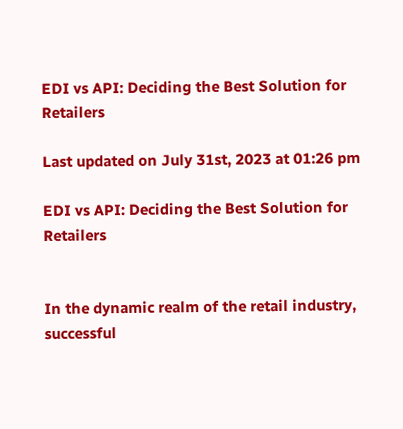EDI vs API: Deciding the Best Solution for Retailers

Last updated on July 31st, 2023 at 01:26 pm

EDI vs API: Deciding the Best Solution for Retailers


In the dynamic realm of the retail industry, successful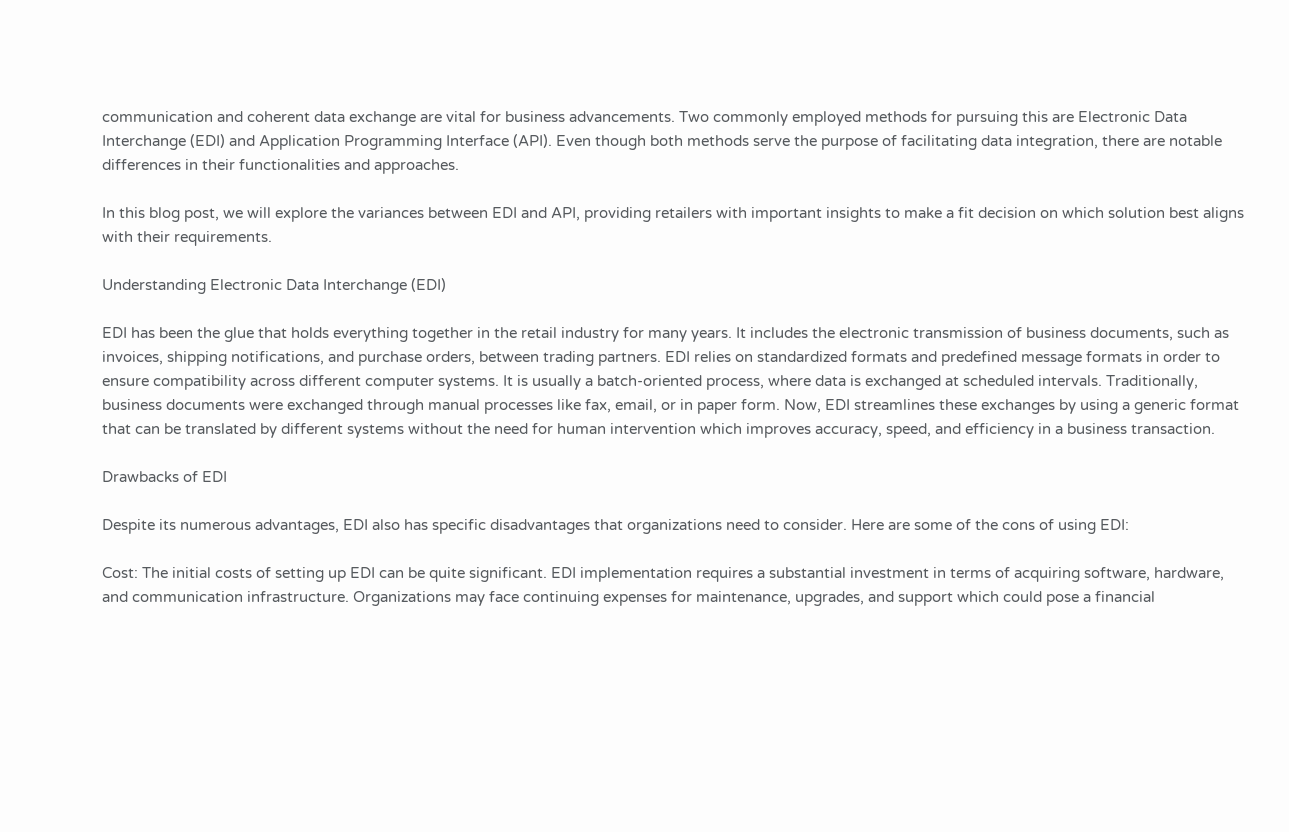communication and coherent data exchange are vital for business advancements. Two commonly employed methods for pursuing this are Electronic Data Interchange (EDI) and Application Programming Interface (API). Even though both methods serve the purpose of facilitating data integration, there are notable differences in their functionalities and approaches.

In this blog post, we will explore the variances between EDI and API, providing retailers with important insights to make a fit decision on which solution best aligns with their requirements.

Understanding Electronic Data Interchange (EDI)

EDI has been the glue that holds everything together in the retail industry for many years. It includes the electronic transmission of business documents, such as invoices, shipping notifications, and purchase orders, between trading partners. EDI relies on standardized formats and predefined message formats in order to ensure compatibility across different computer systems. It is usually a batch-oriented process, where data is exchanged at scheduled intervals. Traditionally, business documents were exchanged through manual processes like fax, email, or in paper form. Now, EDI streamlines these exchanges by using a generic format that can be translated by different systems without the need for human intervention which improves accuracy, speed, and efficiency in a business transaction.

Drawbacks of EDI

Despite its numerous advantages, EDI also has specific disadvantages that organizations need to consider. Here are some of the cons of using EDI:

Cost: The initial costs of setting up EDI can be quite significant. EDI implementation requires a substantial investment in terms of acquiring software, hardware, and communication infrastructure. Organizations may face continuing expenses for maintenance, upgrades, and support which could pose a financial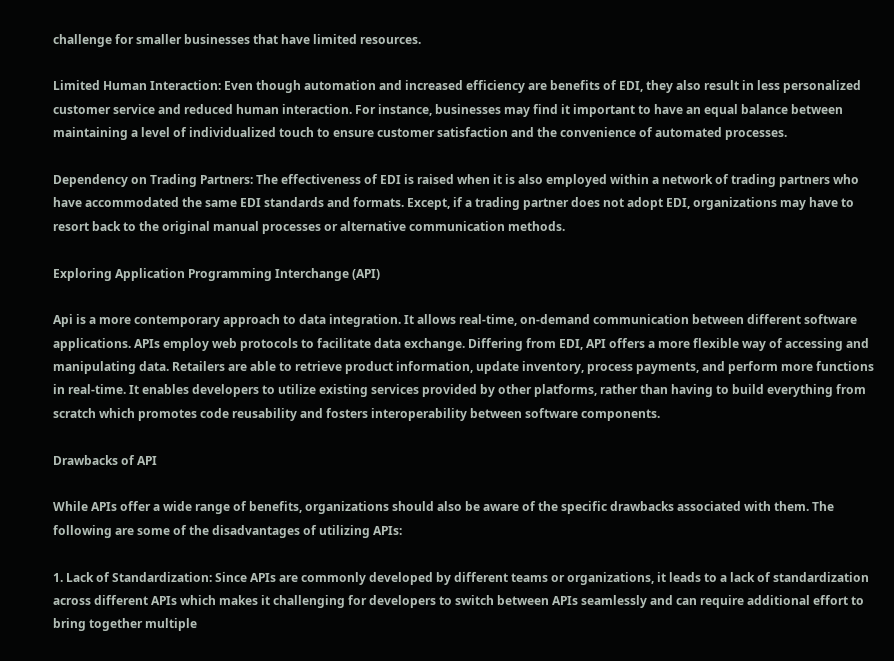challenge for smaller businesses that have limited resources.

Limited Human Interaction: Even though automation and increased efficiency are benefits of EDI, they also result in less personalized customer service and reduced human interaction. For instance, businesses may find it important to have an equal balance between maintaining a level of individualized touch to ensure customer satisfaction and the convenience of automated processes.

Dependency on Trading Partners: The effectiveness of EDI is raised when it is also employed within a network of trading partners who have accommodated the same EDI standards and formats. Except, if a trading partner does not adopt EDI, organizations may have to resort back to the original manual processes or alternative communication methods.

Exploring Application Programming Interchange (API)

Api is a more contemporary approach to data integration. It allows real-time, on-demand communication between different software applications. APIs employ web protocols to facilitate data exchange. Differing from EDI, API offers a more flexible way of accessing and manipulating data. Retailers are able to retrieve product information, update inventory, process payments, and perform more functions in real-time. It enables developers to utilize existing services provided by other platforms, rather than having to build everything from scratch which promotes code reusability and fosters interoperability between software components.

Drawbacks of API

While APIs offer a wide range of benefits, organizations should also be aware of the specific drawbacks associated with them. The following are some of the disadvantages of utilizing APIs:

1. Lack of Standardization: Since APIs are commonly developed by different teams or organizations, it leads to a lack of standardization across different APIs which makes it challenging for developers to switch between APIs seamlessly and can require additional effort to bring together multiple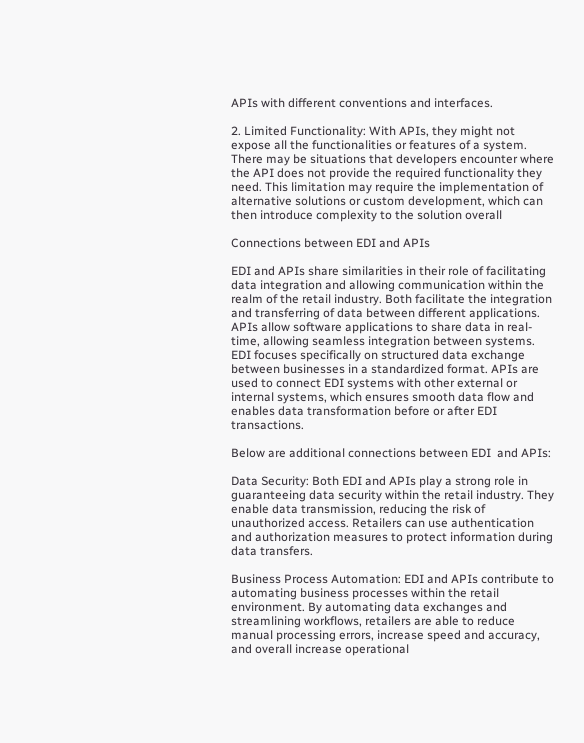APIs with different conventions and interfaces.

2. Limited Functionality: With APIs, they might not expose all the functionalities or features of a system. There may be situations that developers encounter where the API does not provide the required functionality they need. This limitation may require the implementation of alternative solutions or custom development, which can then introduce complexity to the solution overall

Connections between EDI and APIs

EDI and APIs share similarities in their role of facilitating data integration and allowing communication within the realm of the retail industry. Both facilitate the integration and transferring of data between different applications. APIs allow software applications to share data in real-time, allowing seamless integration between systems. EDI focuses specifically on structured data exchange between businesses in a standardized format. APIs are used to connect EDI systems with other external or internal systems, which ensures smooth data flow and enables data transformation before or after EDI transactions.

Below are additional connections between EDI  and APIs:

Data Security: Both EDI and APIs play a strong role in guaranteeing data security within the retail industry. They enable data transmission, reducing the risk of unauthorized access. Retailers can use authentication and authorization measures to protect information during data transfers.

Business Process Automation: EDI and APIs contribute to automating business processes within the retail environment. By automating data exchanges and streamlining workflows, retailers are able to reduce manual processing errors, increase speed and accuracy, and overall increase operational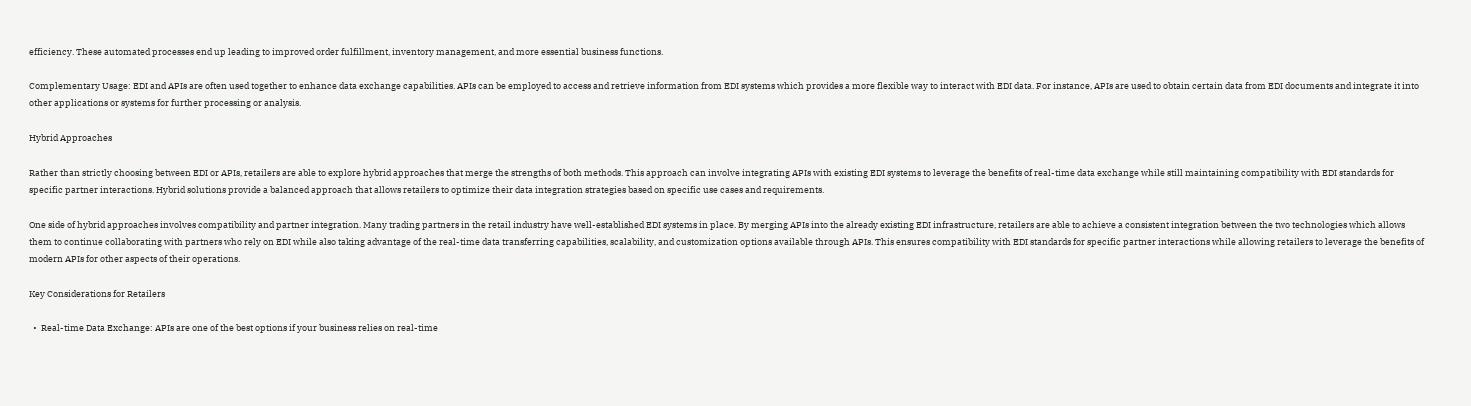efficiency. These automated processes end up leading to improved order fulfillment, inventory management, and more essential business functions.

Complementary Usage: EDI and APIs are often used together to enhance data exchange capabilities. APIs can be employed to access and retrieve information from EDI systems which provides a more flexible way to interact with EDI data. For instance, APIs are used to obtain certain data from EDI documents and integrate it into other applications or systems for further processing or analysis.

Hybrid Approaches

Rather than strictly choosing between EDI or APIs, retailers are able to explore hybrid approaches that merge the strengths of both methods. This approach can involve integrating APIs with existing EDI systems to leverage the benefits of real-time data exchange while still maintaining compatibility with EDI standards for specific partner interactions. Hybrid solutions provide a balanced approach that allows retailers to optimize their data integration strategies based on specific use cases and requirements.

One side of hybrid approaches involves compatibility and partner integration. Many trading partners in the retail industry have well-established EDI systems in place. By merging APIs into the already existing EDI infrastructure, retailers are able to achieve a consistent integration between the two technologies which allows them to continue collaborating with partners who rely on EDI while also taking advantage of the real-time data transferring capabilities, scalability, and customization options available through APIs. This ensures compatibility with EDI standards for specific partner interactions while allowing retailers to leverage the benefits of modern APIs for other aspects of their operations.

Key Considerations for Retailers

  •  Real-time Data Exchange: APIs are one of the best options if your business relies on real-time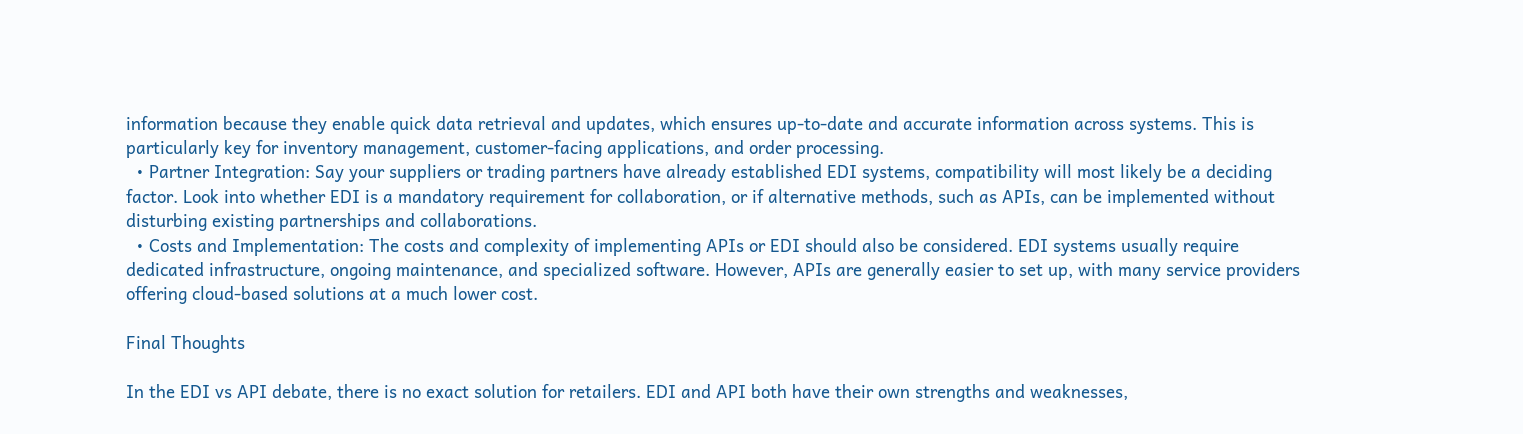information because they enable quick data retrieval and updates, which ensures up-to-date and accurate information across systems. This is particularly key for inventory management, customer-facing applications, and order processing.
  • Partner Integration: Say your suppliers or trading partners have already established EDI systems, compatibility will most likely be a deciding factor. Look into whether EDI is a mandatory requirement for collaboration, or if alternative methods, such as APIs, can be implemented without disturbing existing partnerships and collaborations.
  • Costs and Implementation: The costs and complexity of implementing APIs or EDI should also be considered. EDI systems usually require dedicated infrastructure, ongoing maintenance, and specialized software. However, APIs are generally easier to set up, with many service providers offering cloud-based solutions at a much lower cost.

Final Thoughts

In the EDI vs API debate, there is no exact solution for retailers. EDI and API both have their own strengths and weaknesses,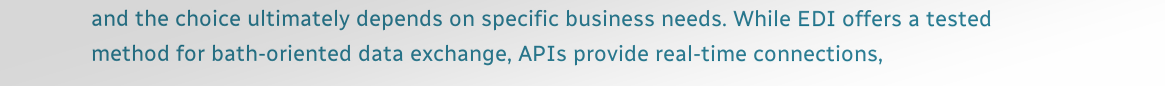and the choice ultimately depends on specific business needs. While EDI offers a tested method for bath-oriented data exchange, APIs provide real-time connections,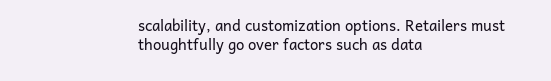scalability, and customization options. Retailers must thoughtfully go over factors such as data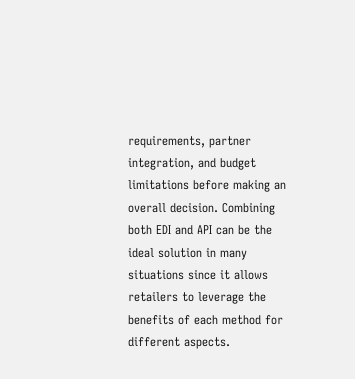requirements, partner integration, and budget limitations before making an overall decision. Combining both EDI and API can be the ideal solution in many situations since it allows retailers to leverage the benefits of each method for different aspects.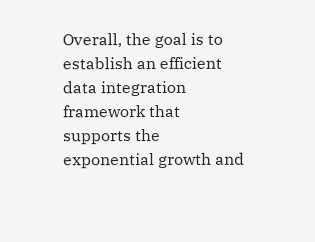Overall, the goal is to establish an efficient data integration framework that supports the exponential growth and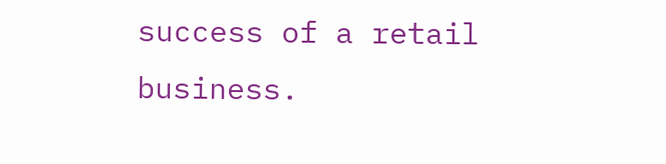success of a retail business.